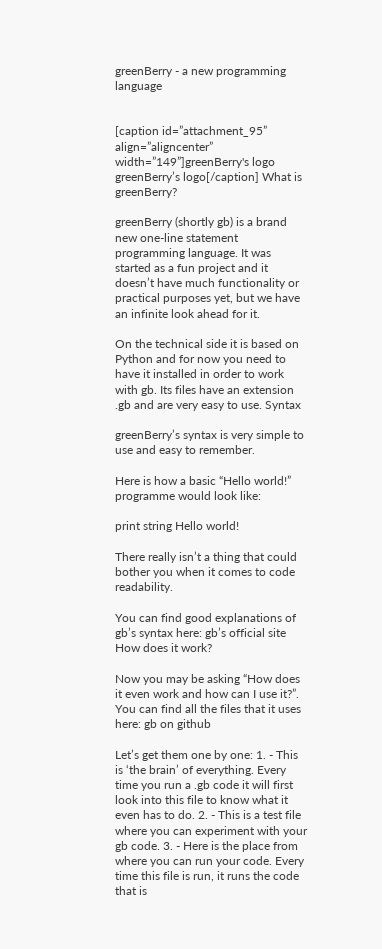greenBerry - a new programming language


[caption id=”attachment_95” align=”aligncenter” width=”149”]greenBerry's logo greenBerry’s logo[/caption] What is greenBerry?

greenBerry (shortly gb) is a brand new one-line statement programming language. It was started as a fun project and it doesn’t have much functionality or practical purposes yet, but we have an infinite look ahead for it.

On the technical side it is based on Python and for now you need to have it installed in order to work with gb. Its files have an extension .gb and are very easy to use. Syntax

greenBerry’s syntax is very simple to use and easy to remember.

Here is how a basic “Hello world!” programme would look like:

print string Hello world!

There really isn’t a thing that could bother you when it comes to code readability.

You can find good explanations of gb’s syntax here: gb’s official site How does it work?

Now you may be asking “How does it even work and how can I use it?”. You can find all the files that it uses here: gb on github

Let’s get them one by one: 1. - This is ‘the brain’ of everything. Every time you run a .gb code it will first look into this file to know what it even has to do. 2. - This is a test file where you can experiment with your gb code. 3. - Here is the place from where you can run your code. Every time this file is run, it runs the code that is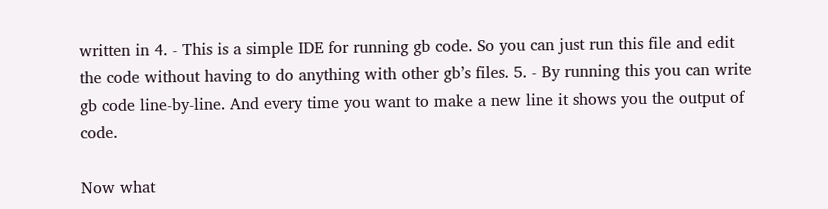written in 4. - This is a simple IDE for running gb code. So you can just run this file and edit the code without having to do anything with other gb’s files. 5. - By running this you can write gb code line-by-line. And every time you want to make a new line it shows you the output of code.

Now what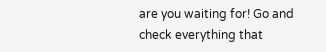are you waiting for! Go and check everything that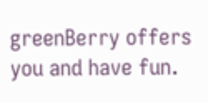greenBerry offers you and have fun.